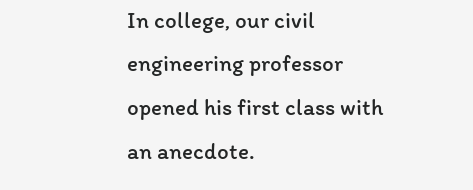In college, our civil engineering professor opened his first class with an anecdote.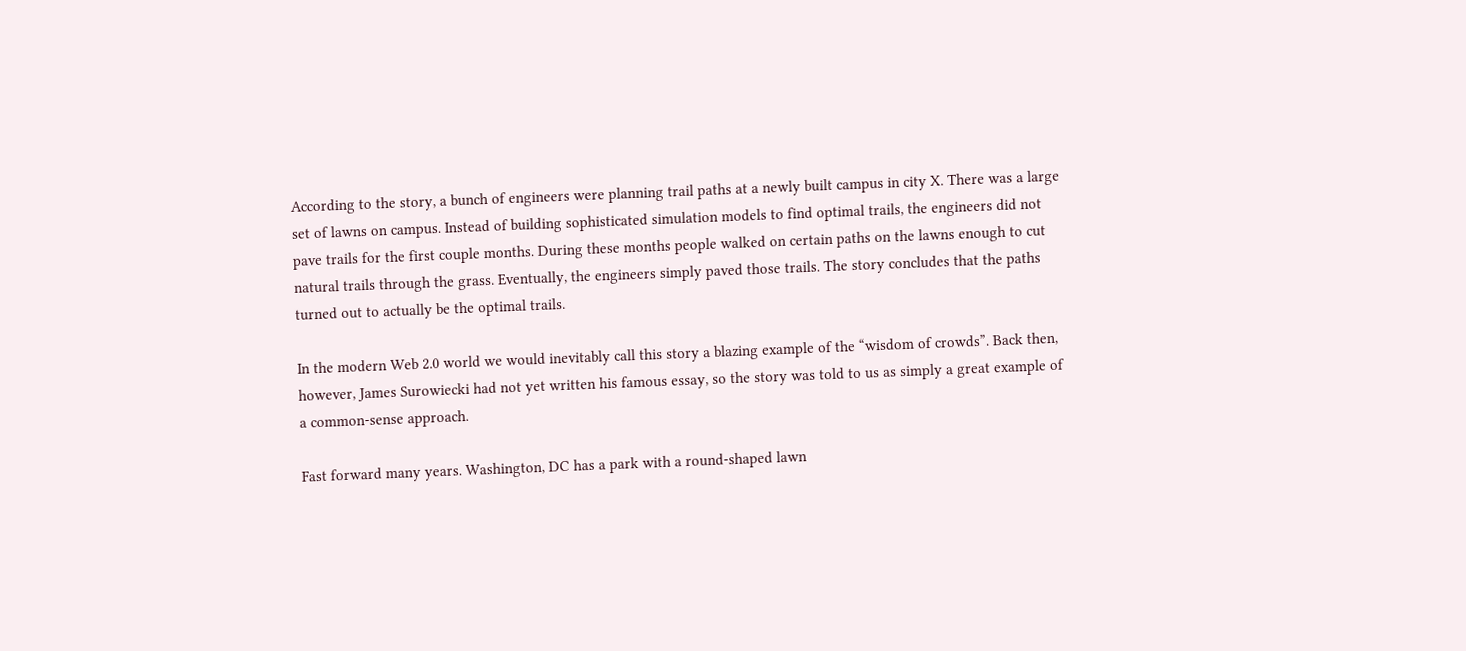According to the story, a bunch of engineers were planning trail paths at a newly built campus in city X. There was a large set of lawns on campus. Instead of building sophisticated simulation models to find optimal trails, the engineers did not pave trails for the first couple months. During these months people walked on certain paths on the lawns enough to cut natural trails through the grass. Eventually, the engineers simply paved those trails. The story concludes that the paths turned out to actually be the optimal trails.

In the modern Web 2.0 world we would inevitably call this story a blazing example of the “wisdom of crowds”. Back then, however, James Surowiecki had not yet written his famous essay, so the story was told to us as simply a great example of a common-sense approach.

Fast forward many years. Washington, DC has a park with a round-shaped lawn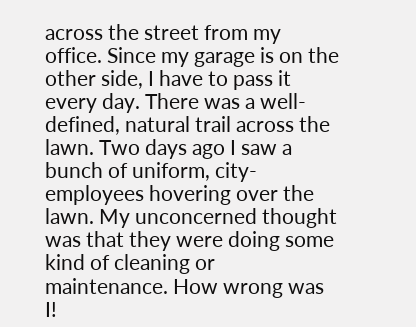across the street from my office. Since my garage is on the other side, I have to pass it every day. There was a well-defined, natural trail across the lawn. Two days ago I saw a bunch of uniform, city-employees hovering over the lawn. My unconcerned thought was that they were doing some kind of cleaning or maintenance. How wrong was I!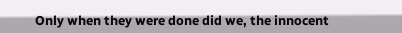Only when they were done did we, the innocent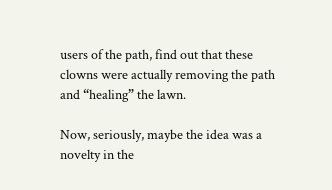users of the path, find out that these clowns were actually removing the path and “healing” the lawn.

Now, seriously, maybe the idea was a novelty in the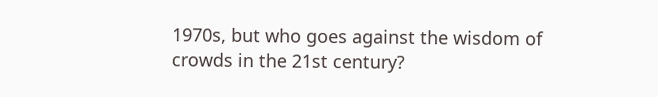1970s, but who goes against the wisdom of crowds in the 21st century?